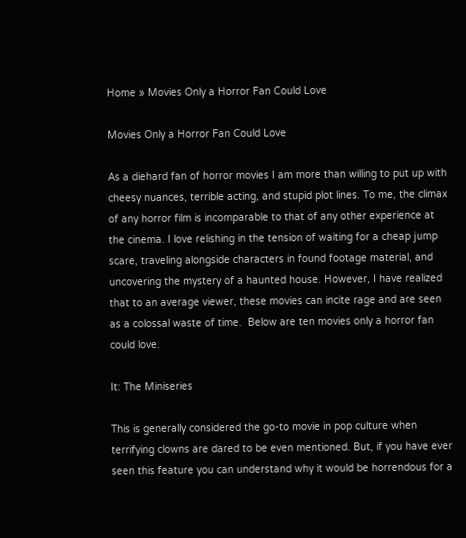Home » Movies Only a Horror Fan Could Love

Movies Only a Horror Fan Could Love

As a diehard fan of horror movies I am more than willing to put up with cheesy nuances, terrible acting, and stupid plot lines. To me, the climax of any horror film is incomparable to that of any other experience at the cinema. I love relishing in the tension of waiting for a cheap jump scare, traveling alongside characters in found footage material, and uncovering the mystery of a haunted house. However, I have realized that to an average viewer, these movies can incite rage and are seen as a colossal waste of time.  Below are ten movies only a horror fan could love.

It: The Miniseries

This is generally considered the go-to movie in pop culture when terrifying clowns are dared to be even mentioned. But, if you have ever seen this feature you can understand why it would be horrendous for a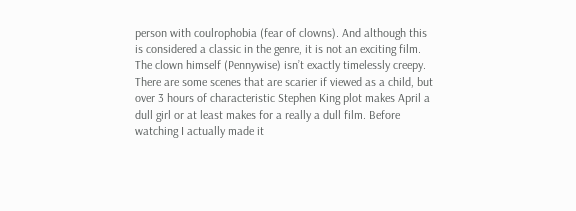person with coulrophobia (fear of clowns). And although this is considered a classic in the genre, it is not an exciting film. The clown himself (Pennywise) isn’t exactly timelessly creepy. There are some scenes that are scarier if viewed as a child, but over 3 hours of characteristic Stephen King plot makes April a dull girl or at least makes for a really a dull film. Before watching I actually made it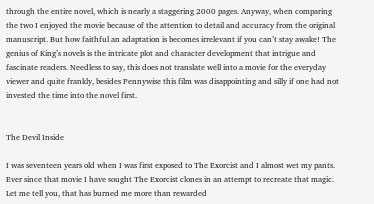through the entire novel, which is nearly a staggering 2000 pages. Anyway, when comparing the two I enjoyed the movie because of the attention to detail and accuracy from the original manuscript. But how faithful an adaptation is becomes irrelevant if you can’t stay awake! The genius of King’s novels is the intricate plot and character development that intrigue and fascinate readers. Needless to say, this does not translate well into a movie for the everyday viewer and quite frankly, besides Pennywise this film was disappointing and silly if one had not invested the time into the novel first.


The Devil Inside

I was seventeen years old when I was first exposed to The Exorcist and I almost wet my pants. Ever since that movie I have sought The Exorcist clones in an attempt to recreate that magic. Let me tell you, that has burned me more than rewarded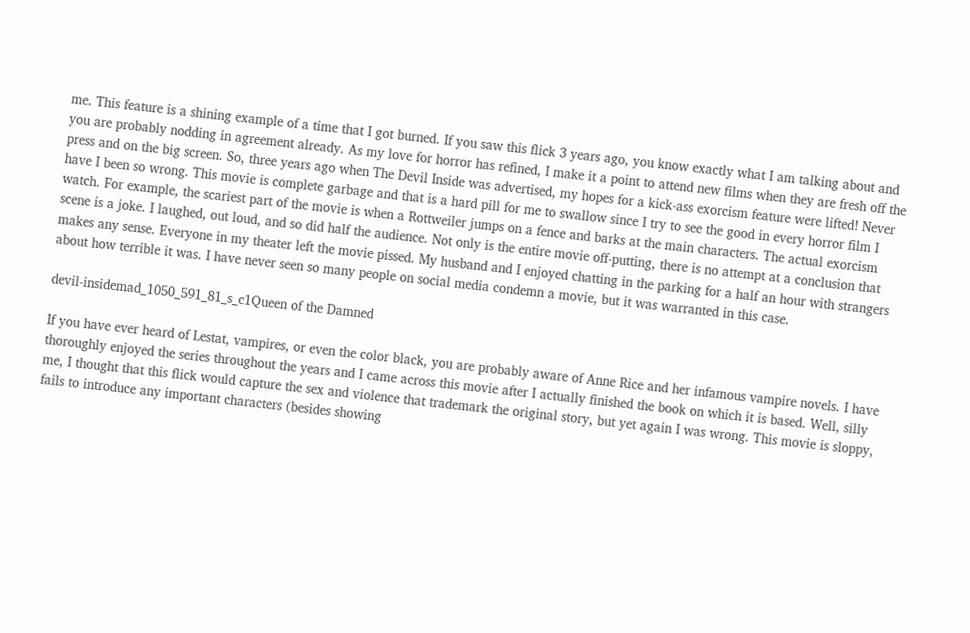me. This feature is a shining example of a time that I got burned. If you saw this flick 3 years ago, you know exactly what I am talking about and you are probably nodding in agreement already. As my love for horror has refined, I make it a point to attend new films when they are fresh off the press and on the big screen. So, three years ago when The Devil Inside was advertised, my hopes for a kick-ass exorcism feature were lifted! Never have I been so wrong. This movie is complete garbage and that is a hard pill for me to swallow since I try to see the good in every horror film I watch. For example, the scariest part of the movie is when a Rottweiler jumps on a fence and barks at the main characters. The actual exorcism scene is a joke. I laughed, out loud, and so did half the audience. Not only is the entire movie off-putting, there is no attempt at a conclusion that makes any sense. Everyone in my theater left the movie pissed. My husband and I enjoyed chatting in the parking for a half an hour with strangers about how terrible it was. I have never seen so many people on social media condemn a movie, but it was warranted in this case.

devil-insidemad_1050_591_81_s_c1Queen of the Damned

If you have ever heard of Lestat, vampires, or even the color black, you are probably aware of Anne Rice and her infamous vampire novels. I have thoroughly enjoyed the series throughout the years and I came across this movie after I actually finished the book on which it is based. Well, silly me, I thought that this flick would capture the sex and violence that trademark the original story, but yet again I was wrong. This movie is sloppy, fails to introduce any important characters (besides showing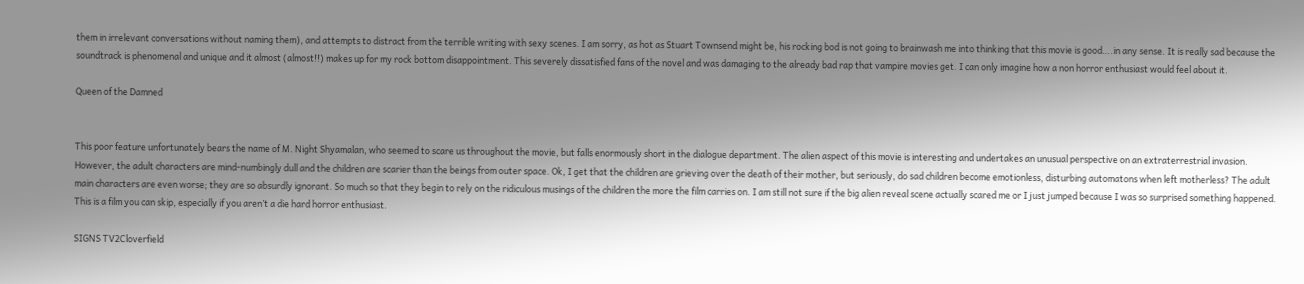them in irrelevant conversations without naming them), and attempts to distract from the terrible writing with sexy scenes. I am sorry, as hot as Stuart Townsend might be, his rocking bod is not going to brainwash me into thinking that this movie is good….in any sense. It is really sad because the soundtrack is phenomenal and unique and it almost (almost!!) makes up for my rock bottom disappointment. This severely dissatisfied fans of the novel and was damaging to the already bad rap that vampire movies get. I can only imagine how a non horror enthusiast would feel about it.

Queen of the Damned


This poor feature unfortunately bears the name of M. Night Shyamalan, who seemed to scare us throughout the movie, but falls enormously short in the dialogue department. The alien aspect of this movie is interesting and undertakes an unusual perspective on an extraterrestrial invasion. However, the adult characters are mind-numbingly dull and the children are scarier than the beings from outer space. Ok, I get that the children are grieving over the death of their mother, but seriously, do sad children become emotionless, disturbing automatons when left motherless? The adult main characters are even worse; they are so absurdly ignorant. So much so that they begin to rely on the ridiculous musings of the children the more the film carries on. I am still not sure if the big alien reveal scene actually scared me or I just jumped because I was so surprised something happened. This is a film you can skip, especially if you aren’t a die hard horror enthusiast.

SIGNS TV2Cloverfield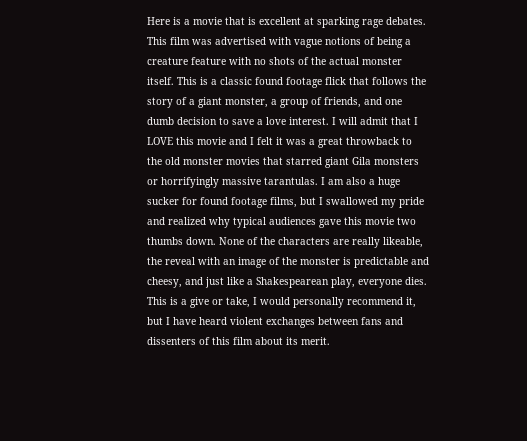Here is a movie that is excellent at sparking rage debates. This film was advertised with vague notions of being a creature feature with no shots of the actual monster itself. This is a classic found footage flick that follows the story of a giant monster, a group of friends, and one dumb decision to save a love interest. I will admit that I LOVE this movie and I felt it was a great throwback to the old monster movies that starred giant Gila monsters or horrifyingly massive tarantulas. I am also a huge sucker for found footage films, but I swallowed my pride and realized why typical audiences gave this movie two thumbs down. None of the characters are really likeable, the reveal with an image of the monster is predictable and cheesy, and just like a Shakespearean play, everyone dies. This is a give or take, I would personally recommend it, but I have heard violent exchanges between fans and dissenters of this film about its merit.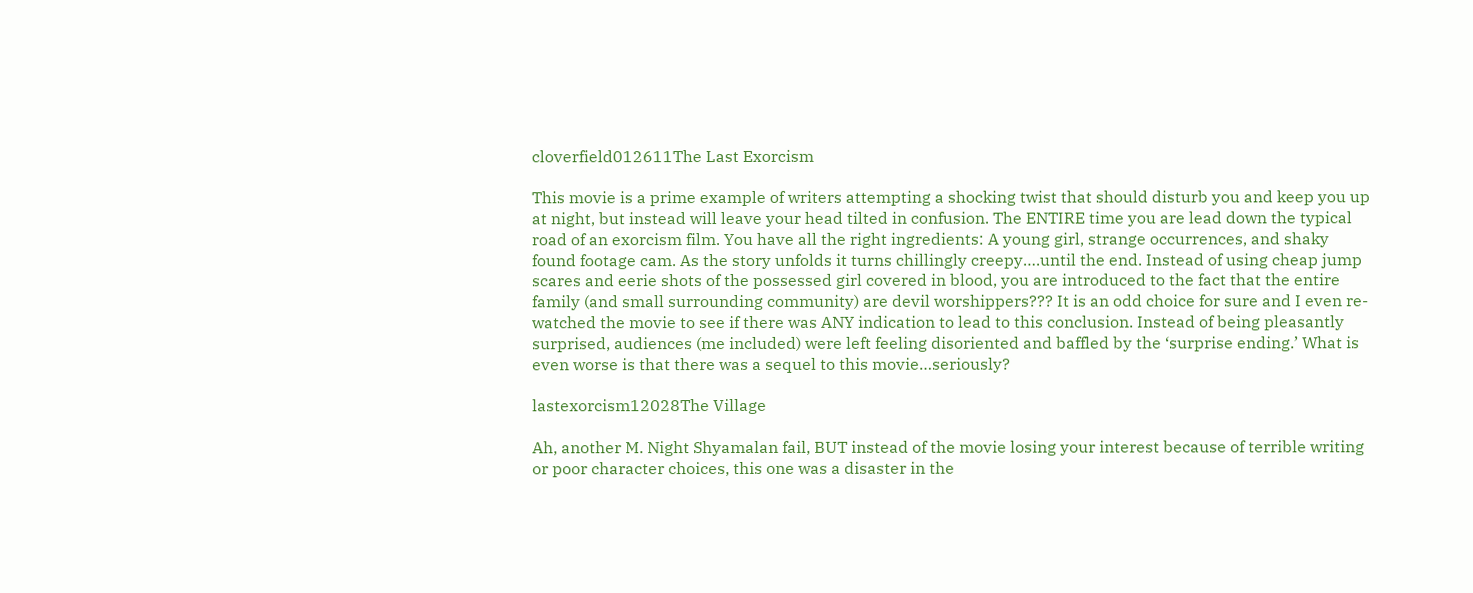cloverfield012611The Last Exorcism

This movie is a prime example of writers attempting a shocking twist that should disturb you and keep you up at night, but instead will leave your head tilted in confusion. The ENTIRE time you are lead down the typical road of an exorcism film. You have all the right ingredients: A young girl, strange occurrences, and shaky found footage cam. As the story unfolds it turns chillingly creepy….until the end. Instead of using cheap jump scares and eerie shots of the possessed girl covered in blood, you are introduced to the fact that the entire family (and small surrounding community) are devil worshippers??? It is an odd choice for sure and I even re-watched the movie to see if there was ANY indication to lead to this conclusion. Instead of being pleasantly surprised, audiences (me included) were left feeling disoriented and baffled by the ‘surprise ending.’ What is even worse is that there was a sequel to this movie…seriously?

lastexorcism12028The Village

Ah, another M. Night Shyamalan fail, BUT instead of the movie losing your interest because of terrible writing or poor character choices, this one was a disaster in the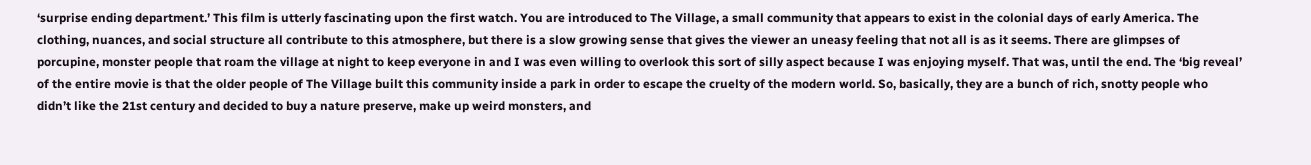‘surprise ending department.’ This film is utterly fascinating upon the first watch. You are introduced to The Village, a small community that appears to exist in the colonial days of early America. The clothing, nuances, and social structure all contribute to this atmosphere, but there is a slow growing sense that gives the viewer an uneasy feeling that not all is as it seems. There are glimpses of porcupine, monster people that roam the village at night to keep everyone in and I was even willing to overlook this sort of silly aspect because I was enjoying myself. That was, until the end. The ‘big reveal’ of the entire movie is that the older people of The Village built this community inside a park in order to escape the cruelty of the modern world. So, basically, they are a bunch of rich, snotty people who didn’t like the 21st century and decided to buy a nature preserve, make up weird monsters, and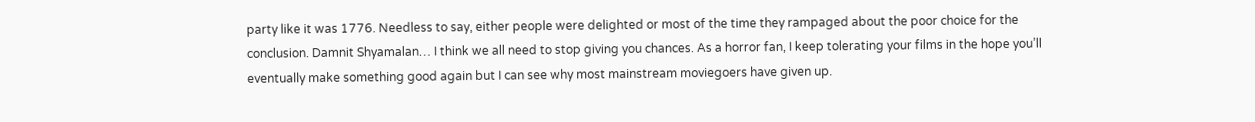party like it was 1776. Needless to say, either people were delighted or most of the time they rampaged about the poor choice for the conclusion. Damnit Shyamalan… I think we all need to stop giving you chances. As a horror fan, I keep tolerating your films in the hope you’ll eventually make something good again but I can see why most mainstream moviegoers have given up.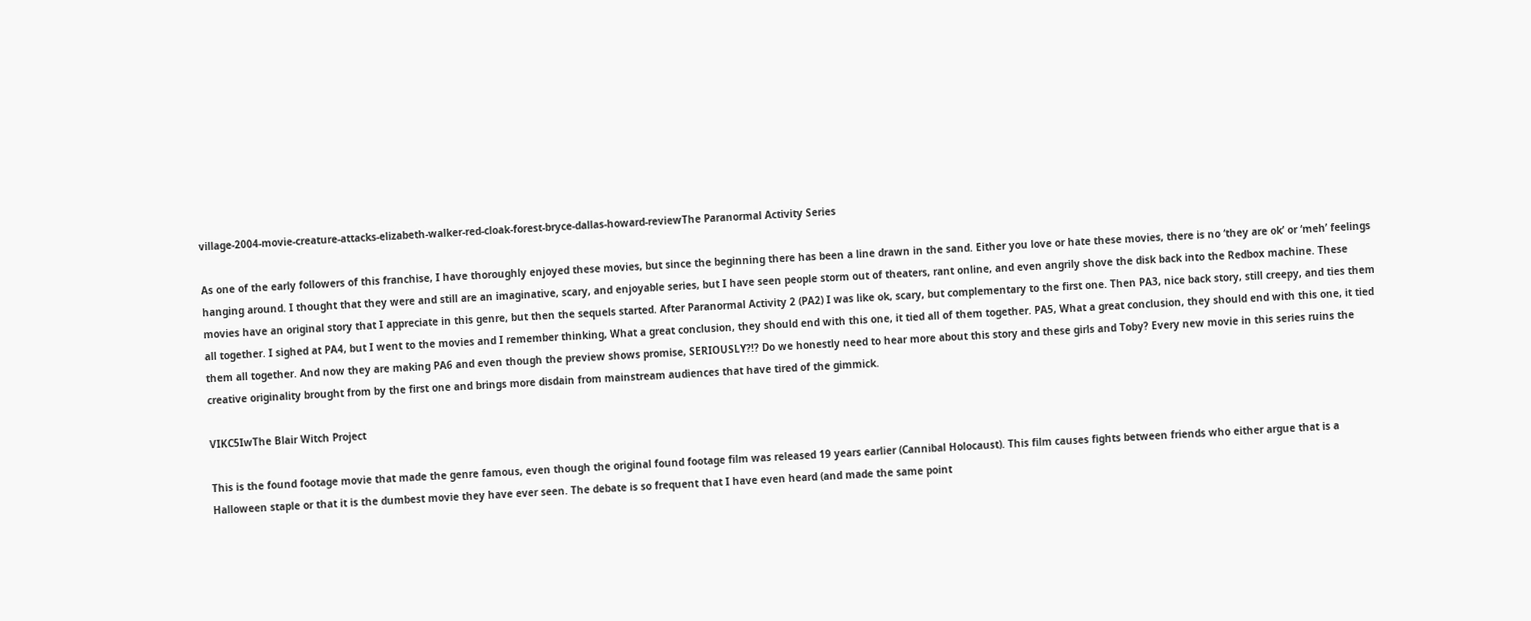village-2004-movie-creature-attacks-elizabeth-walker-red-cloak-forest-bryce-dallas-howard-reviewThe Paranormal Activity Series

As one of the early followers of this franchise, I have thoroughly enjoyed these movies, but since the beginning there has been a line drawn in the sand. Either you love or hate these movies, there is no ‘they are ok’ or ‘meh’ feelings hanging around. I thought that they were and still are an imaginative, scary, and enjoyable series, but I have seen people storm out of theaters, rant online, and even angrily shove the disk back into the Redbox machine. These movies have an original story that I appreciate in this genre, but then the sequels started. After Paranormal Activity 2 (PA2) I was like ok, scary, but complementary to the first one. Then PA3, nice back story, still creepy, and ties them all together. I sighed at PA4, but I went to the movies and I remember thinking, What a great conclusion, they should end with this one, it tied all of them together. PA5, What a great conclusion, they should end with this one, it tied them all together. And now they are making PA6 and even though the preview shows promise, SERIOUSLY?!? Do we honestly need to hear more about this story and these girls and Toby? Every new movie in this series ruins the creative originality brought from by the first one and brings more disdain from mainstream audiences that have tired of the gimmick.

VIKC5IwThe Blair Witch Project

This is the found footage movie that made the genre famous, even though the original found footage film was released 19 years earlier (Cannibal Holocaust). This film causes fights between friends who either argue that is a Halloween staple or that it is the dumbest movie they have ever seen. The debate is so frequent that I have even heard (and made the same point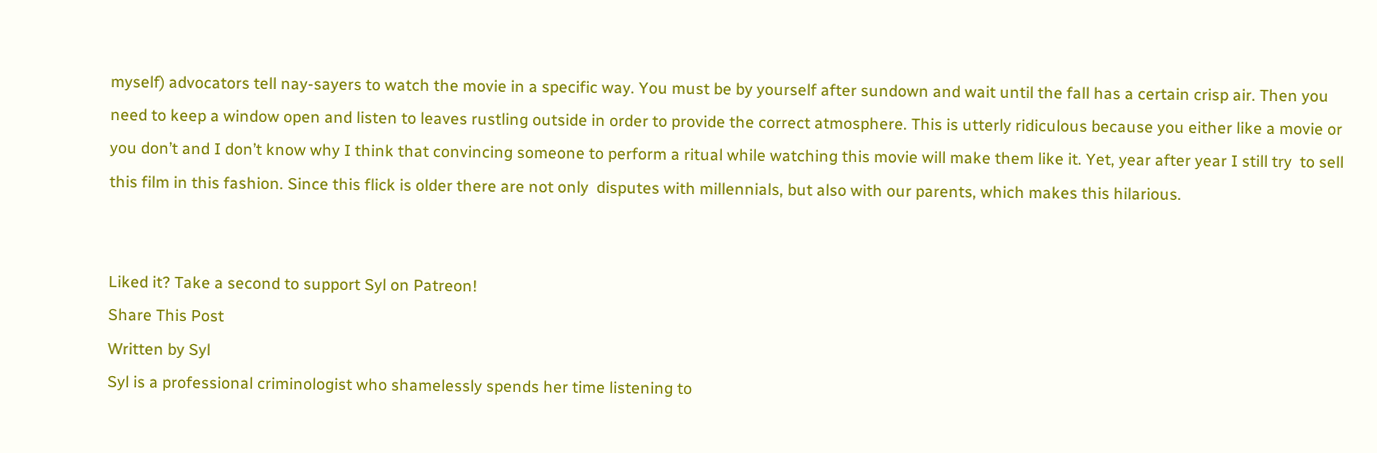myself) advocators tell nay-sayers to watch the movie in a specific way. You must be by yourself after sundown and wait until the fall has a certain crisp air. Then you need to keep a window open and listen to leaves rustling outside in order to provide the correct atmosphere. This is utterly ridiculous because you either like a movie or you don’t and I don’t know why I think that convincing someone to perform a ritual while watching this movie will make them like it. Yet, year after year I still try  to sell this film in this fashion. Since this flick is older there are not only  disputes with millennials, but also with our parents, which makes this hilarious.


Liked it? Take a second to support Syl on Patreon!
Share This Post
Written by Syl
Syl is a professional criminologist who shamelessly spends her time listening to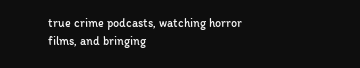true crime podcasts, watching horror films, and bringing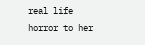real life horror to her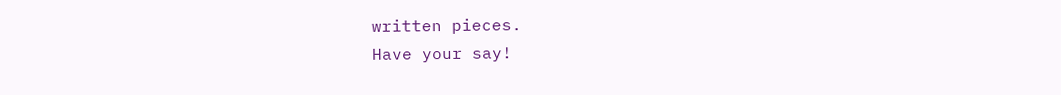written pieces.
Have your say!